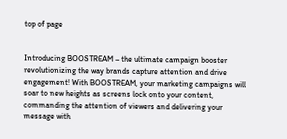top of page


Introducing BOOSTREAM – the ultimate campaign booster revolutionizing the way brands capture attention and drive engagement! With BOOSTREAM, your marketing campaigns will soar to new heights as screens lock onto your content, commanding the attention of viewers and delivering your message with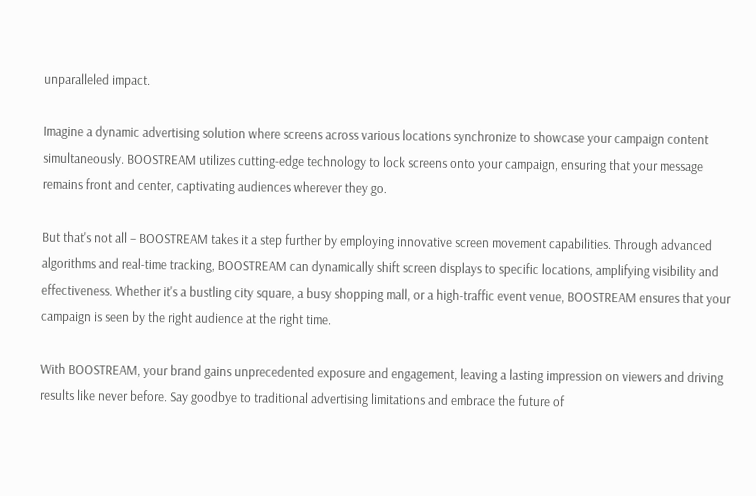unparalleled impact.

Imagine a dynamic advertising solution where screens across various locations synchronize to showcase your campaign content simultaneously. BOOSTREAM utilizes cutting-edge technology to lock screens onto your campaign, ensuring that your message remains front and center, captivating audiences wherever they go.

But that's not all – BOOSTREAM takes it a step further by employing innovative screen movement capabilities. Through advanced algorithms and real-time tracking, BOOSTREAM can dynamically shift screen displays to specific locations, amplifying visibility and effectiveness. Whether it's a bustling city square, a busy shopping mall, or a high-traffic event venue, BOOSTREAM ensures that your campaign is seen by the right audience at the right time.

With BOOSTREAM, your brand gains unprecedented exposure and engagement, leaving a lasting impression on viewers and driving results like never before. Say goodbye to traditional advertising limitations and embrace the future of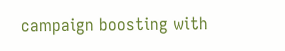campaign boosting with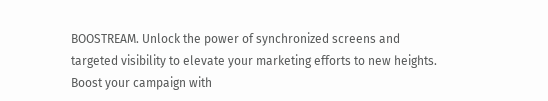BOOSTREAM. Unlock the power of synchronized screens and targeted visibility to elevate your marketing efforts to new heights. Boost your campaign with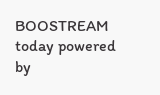BOOSTREAM today powered by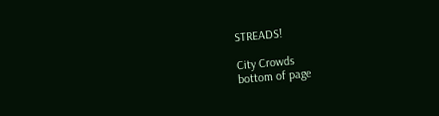STREADS!

City Crowds
bottom of page